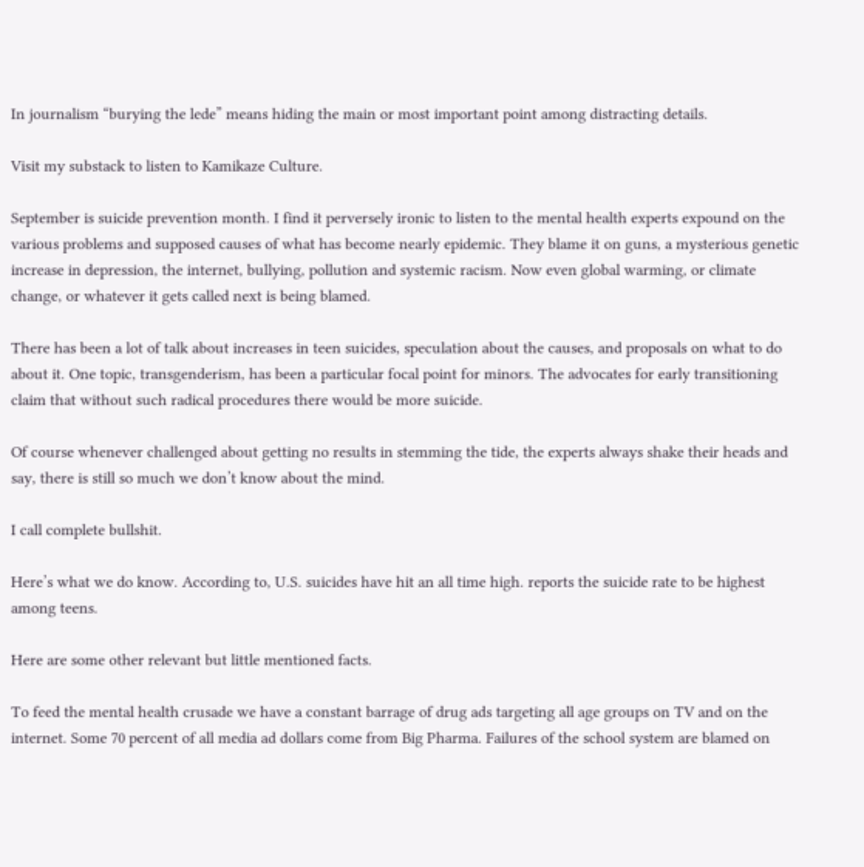In journalism “burying the lede” means hiding the main or most important point among distracting details.

Visit my substack to listen to Kamikaze Culture.

September is suicide prevention month. I find it perversely ironic to listen to the mental health experts expound on the various problems and supposed causes of what has become nearly epidemic. They blame it on guns, a mysterious genetic increase in depression, the internet, bullying, pollution and systemic racism. Now even global warming, or climate change, or whatever it gets called next is being blamed.

There has been a lot of talk about increases in teen suicides, speculation about the causes, and proposals on what to do about it. One topic, transgenderism, has been a particular focal point for minors. The advocates for early transitioning claim that without such radical procedures there would be more suicide.

Of course whenever challenged about getting no results in stemming the tide, the experts always shake their heads and say, there is still so much we don’t know about the mind.

I call complete bullshit.

Here’s what we do know. According to, U.S. suicides have hit an all time high. reports the suicide rate to be highest among teens.

Here are some other relevant but little mentioned facts.

To feed the mental health crusade we have a constant barrage of drug ads targeting all age groups on TV and on the internet. Some 70 percent of all media ad dollars come from Big Pharma. Failures of the school system are blamed on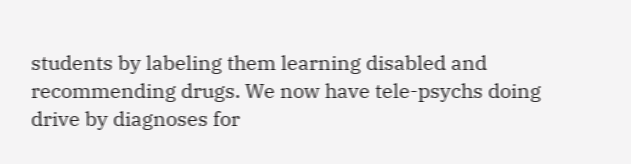students by labeling them learning disabled and recommending drugs. We now have tele-psychs doing drive by diagnoses for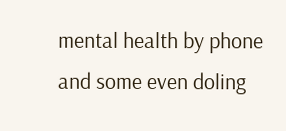mental health by phone and some even doling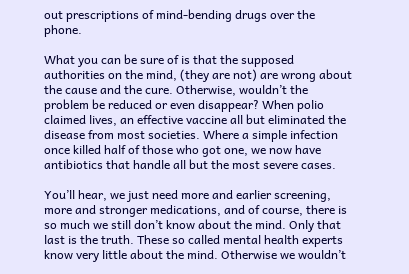out prescriptions of mind-bending drugs over the phone.

What you can be sure of is that the supposed authorities on the mind, (they are not) are wrong about the cause and the cure. Otherwise, wouldn’t the problem be reduced or even disappear? When polio claimed lives, an effective vaccine all but eliminated the disease from most societies. Where a simple infection once killed half of those who got one, we now have antibiotics that handle all but the most severe cases.

You’ll hear, we just need more and earlier screening, more and stronger medications, and of course, there is so much we still don’t know about the mind. Only that last is the truth. These so called mental health experts know very little about the mind. Otherwise we wouldn’t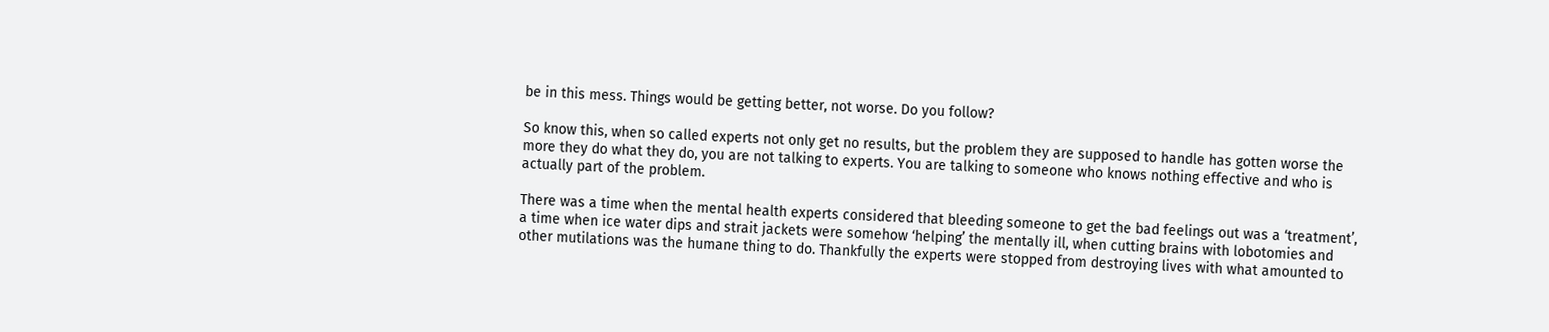be in this mess. Things would be getting better, not worse. Do you follow?

So know this, when so called experts not only get no results, but the problem they are supposed to handle has gotten worse the more they do what they do, you are not talking to experts. You are talking to someone who knows nothing effective and who is actually part of the problem.

There was a time when the mental health experts considered that bleeding someone to get the bad feelings out was a ‘treatment’, a time when ice water dips and strait jackets were somehow ‘helping’ the mentally ill, when cutting brains with lobotomies and other mutilations was the humane thing to do. Thankfully the experts were stopped from destroying lives with what amounted to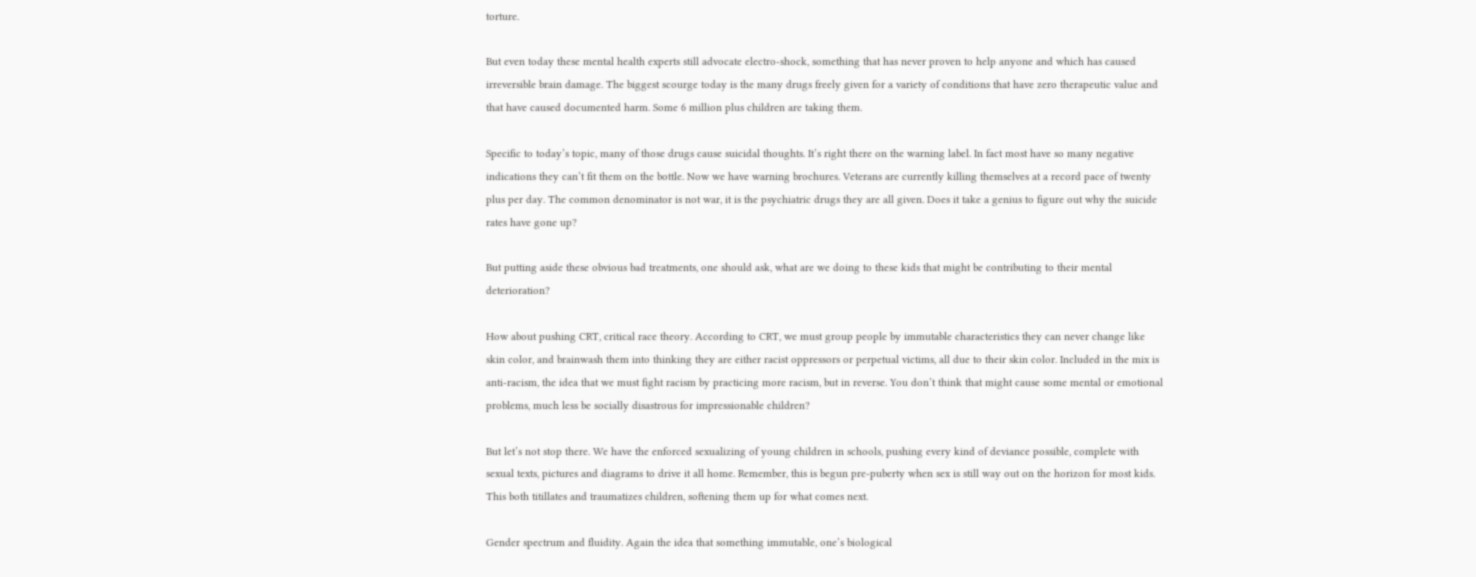torture.

But even today these mental health experts still advocate electro-shock, something that has never proven to help anyone and which has caused irreversible brain damage. The biggest scourge today is the many drugs freely given for a variety of conditions that have zero therapeutic value and that have caused documented harm. Some 6 million plus children are taking them.

Specific to today’s topic, many of those drugs cause suicidal thoughts. It’s right there on the warning label. In fact most have so many negative indications they can’t fit them on the bottle. Now we have warning brochures. Veterans are currently killing themselves at a record pace of twenty plus per day. The common denominator is not war, it is the psychiatric drugs they are all given. Does it take a genius to figure out why the suicide rates have gone up?

But putting aside these obvious bad treatments, one should ask, what are we doing to these kids that might be contributing to their mental deterioration?

How about pushing CRT, critical race theory. According to CRT, we must group people by immutable characteristics they can never change like skin color, and brainwash them into thinking they are either racist oppressors or perpetual victims, all due to their skin color. Included in the mix is anti-racism, the idea that we must fight racism by practicing more racism, but in reverse. You don’t think that might cause some mental or emotional problems, much less be socially disastrous for impressionable children?

But let’s not stop there. We have the enforced sexualizing of young children in schools, pushing every kind of deviance possible, complete with sexual texts, pictures and diagrams to drive it all home. Remember, this is begun pre-puberty when sex is still way out on the horizon for most kids. This both titillates and traumatizes children, softening them up for what comes next.

Gender spectrum and fluidity. Again the idea that something immutable, one’s biological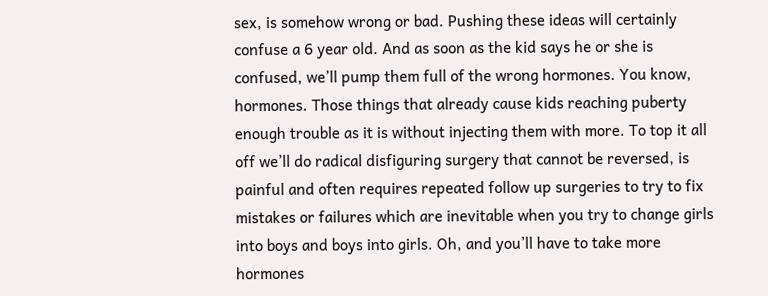sex, is somehow wrong or bad. Pushing these ideas will certainly confuse a 6 year old. And as soon as the kid says he or she is confused, we’ll pump them full of the wrong hormones. You know, hormones. Those things that already cause kids reaching puberty enough trouble as it is without injecting them with more. To top it all off we’ll do radical disfiguring surgery that cannot be reversed, is painful and often requires repeated follow up surgeries to try to fix mistakes or failures which are inevitable when you try to change girls into boys and boys into girls. Oh, and you’ll have to take more hormones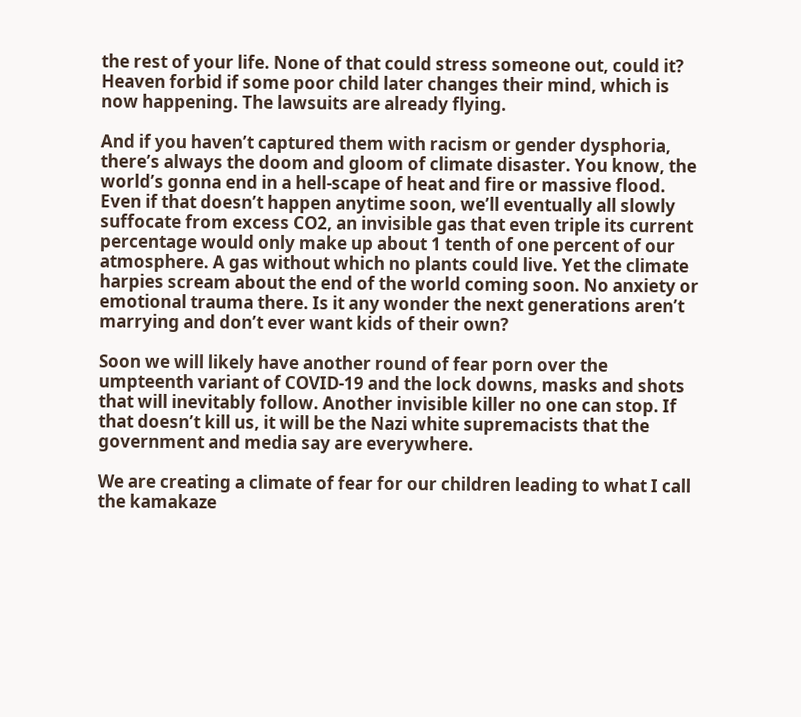the rest of your life. None of that could stress someone out, could it? Heaven forbid if some poor child later changes their mind, which is now happening. The lawsuits are already flying.

And if you haven’t captured them with racism or gender dysphoria, there’s always the doom and gloom of climate disaster. You know, the world’s gonna end in a hell-scape of heat and fire or massive flood. Even if that doesn’t happen anytime soon, we’ll eventually all slowly suffocate from excess CO2, an invisible gas that even triple its current percentage would only make up about 1 tenth of one percent of our atmosphere. A gas without which no plants could live. Yet the climate harpies scream about the end of the world coming soon. No anxiety or emotional trauma there. Is it any wonder the next generations aren’t marrying and don’t ever want kids of their own?

Soon we will likely have another round of fear porn over the umpteenth variant of COVID-19 and the lock downs, masks and shots that will inevitably follow. Another invisible killer no one can stop. If that doesn’t kill us, it will be the Nazi white supremacists that the government and media say are everywhere.

We are creating a climate of fear for our children leading to what I call the kamakaze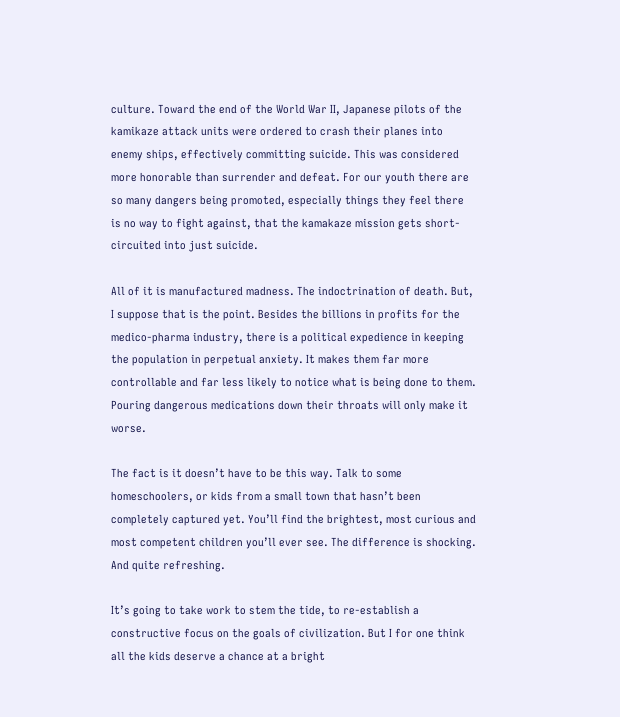culture. Toward the end of the World War II, Japanese pilots of the kamikaze attack units were ordered to crash their planes into enemy ships, effectively committing suicide. This was considered more honorable than surrender and defeat. For our youth there are so many dangers being promoted, especially things they feel there is no way to fight against, that the kamakaze mission gets short-circuited into just suicide.

All of it is manufactured madness. The indoctrination of death. But, I suppose that is the point. Besides the billions in profits for the medico-pharma industry, there is a political expedience in keeping the population in perpetual anxiety. It makes them far more controllable and far less likely to notice what is being done to them. Pouring dangerous medications down their throats will only make it worse.

The fact is it doesn’t have to be this way. Talk to some homeschoolers, or kids from a small town that hasn’t been completely captured yet. You’ll find the brightest, most curious and most competent children you’ll ever see. The difference is shocking. And quite refreshing.

It’s going to take work to stem the tide, to re-establish a constructive focus on the goals of civilization. But I for one think all the kids deserve a chance at a bright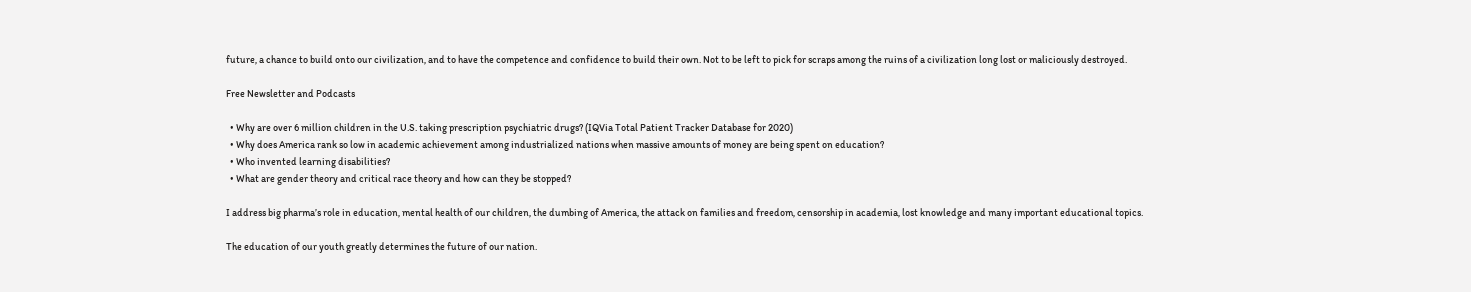future, a chance to build onto our civilization, and to have the competence and confidence to build their own. Not to be left to pick for scraps among the ruins of a civilization long lost or maliciously destroyed.

Free Newsletter and Podcasts

  • Why are over 6 million children in the U.S. taking prescription psychiatric drugs? (IQVia Total Patient Tracker Database for 2020)
  • Why does America rank so low in academic achievement among industrialized nations when massive amounts of money are being spent on education?
  • Who invented learning disabilities?
  • What are gender theory and critical race theory and how can they be stopped?

I address big pharma’s role in education, mental health of our children, the dumbing of America, the attack on families and freedom, censorship in academia, lost knowledge and many important educational topics.

The education of our youth greatly determines the future of our nation.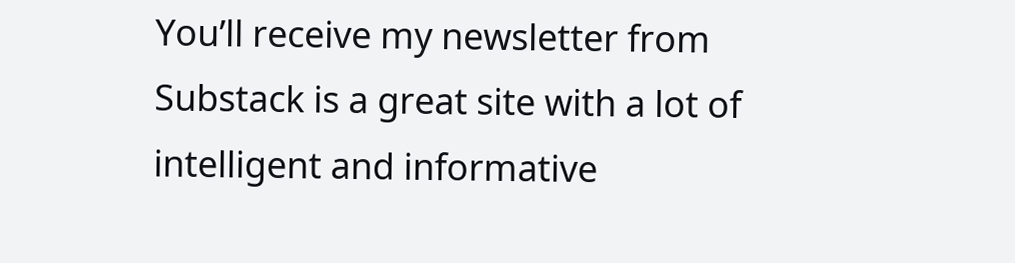You’ll receive my newsletter from Substack is a great site with a lot of intelligent and informative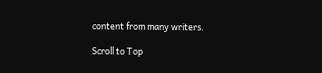content from many writers.

Scroll to Top